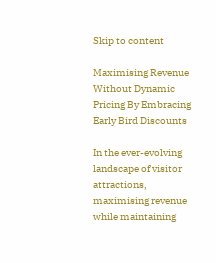Skip to content

Maximising Revenue Without Dynamic Pricing By Embracing Early Bird Discounts

In the ever-evolving landscape of visitor attractions, maximising revenue while maintaining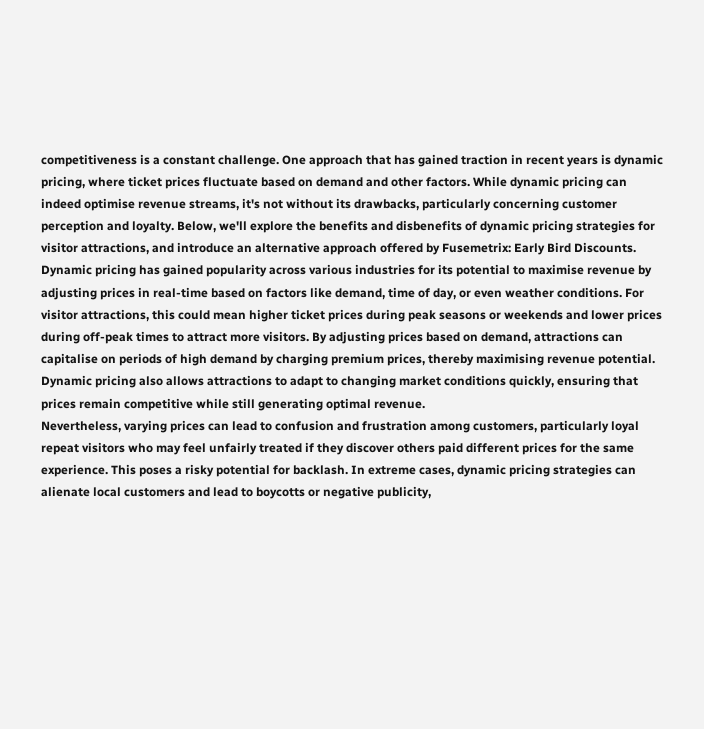competitiveness is a constant challenge. One approach that has gained traction in recent years is dynamic pricing, where ticket prices fluctuate based on demand and other factors. While dynamic pricing can indeed optimise revenue streams, it's not without its drawbacks, particularly concerning customer perception and loyalty. Below, we'll explore the benefits and disbenefits of dynamic pricing strategies for visitor attractions, and introduce an alternative approach offered by Fusemetrix: Early Bird Discounts.
Dynamic pricing has gained popularity across various industries for its potential to maximise revenue by adjusting prices in real-time based on factors like demand, time of day, or even weather conditions. For visitor attractions, this could mean higher ticket prices during peak seasons or weekends and lower prices during off-peak times to attract more visitors. By adjusting prices based on demand, attractions can capitalise on periods of high demand by charging premium prices, thereby maximising revenue potential. Dynamic pricing also allows attractions to adapt to changing market conditions quickly, ensuring that prices remain competitive while still generating optimal revenue.
Nevertheless, varying prices can lead to confusion and frustration among customers, particularly loyal repeat visitors who may feel unfairly treated if they discover others paid different prices for the same experience. This poses a risky potential for backlash. In extreme cases, dynamic pricing strategies can alienate local customers and lead to boycotts or negative publicity,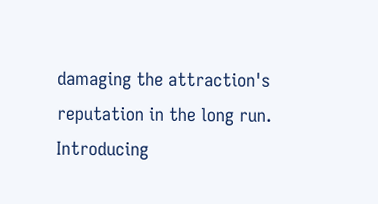damaging the attraction's reputation in the long run.
Introducing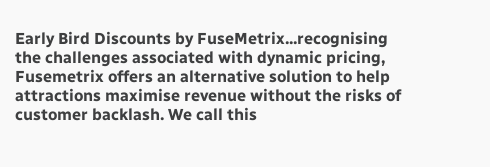Early Bird Discounts by FuseMetrix...recognising the challenges associated with dynamic pricing, Fusemetrix offers an alternative solution to help attractions maximise revenue without the risks of customer backlash. We call this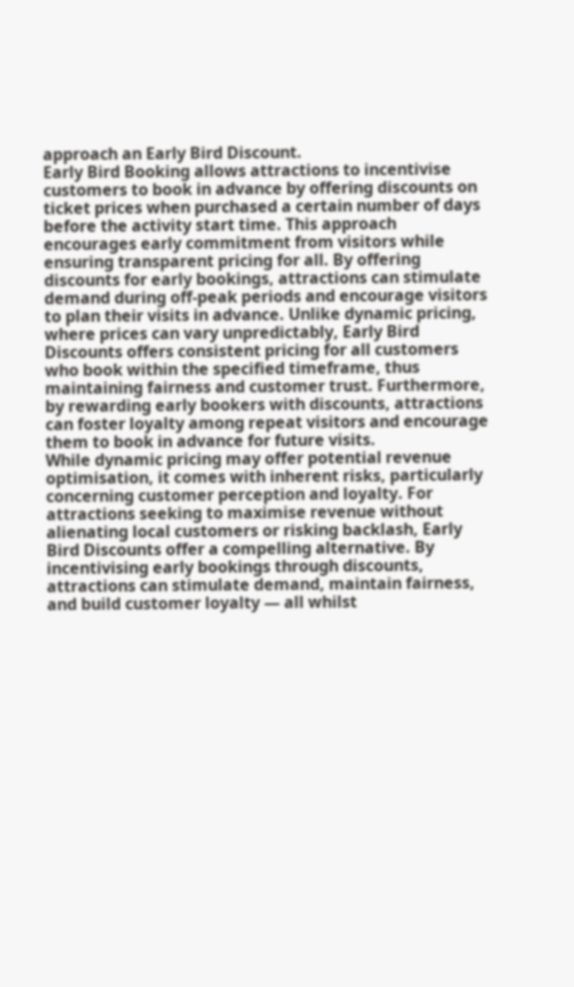approach an Early Bird Discount.
Early Bird Booking allows attractions to incentivise customers to book in advance by offering discounts on ticket prices when purchased a certain number of days before the activity start time. This approach encourages early commitment from visitors while ensuring transparent pricing for all. By offering discounts for early bookings, attractions can stimulate demand during off-peak periods and encourage visitors to plan their visits in advance. Unlike dynamic pricing, where prices can vary unpredictably, Early Bird Discounts offers consistent pricing for all customers who book within the specified timeframe, thus maintaining fairness and customer trust. Furthermore, by rewarding early bookers with discounts, attractions can foster loyalty among repeat visitors and encourage them to book in advance for future visits.
While dynamic pricing may offer potential revenue optimisation, it comes with inherent risks, particularly concerning customer perception and loyalty. For attractions seeking to maximise revenue without alienating local customers or risking backlash, Early Bird Discounts offer a compelling alternative. By incentivising early bookings through discounts, attractions can stimulate demand, maintain fairness, and build customer loyalty — all whilst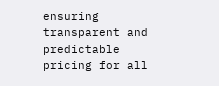ensuring transparent and predictable pricing for all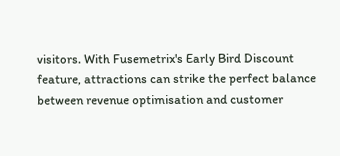visitors. With Fusemetrix's Early Bird Discount feature, attractions can strike the perfect balance between revenue optimisation and customer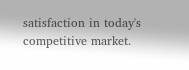satisfaction in today's competitive market.